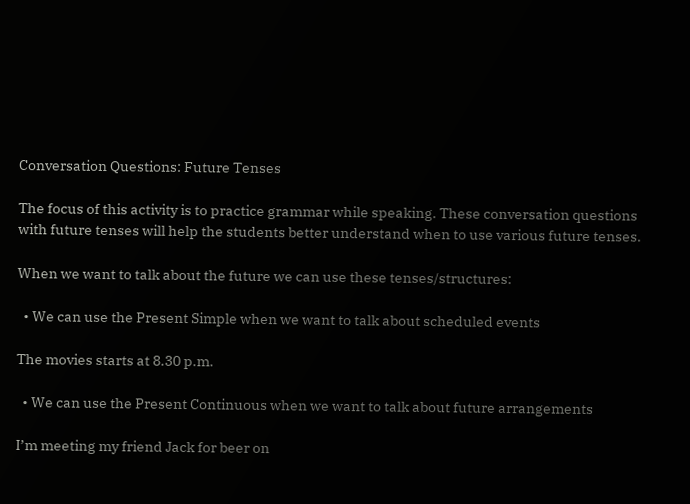Conversation Questions: Future Tenses

The focus of this activity is to practice grammar while speaking. These conversation questions with future tenses will help the students better understand when to use various future tenses.

When we want to talk about the future we can use these tenses/structures:

  • We can use the Present Simple when we want to talk about scheduled events

The movies starts at 8.30 p.m.

  • We can use the Present Continuous when we want to talk about future arrangements

I’m meeting my friend Jack for beer on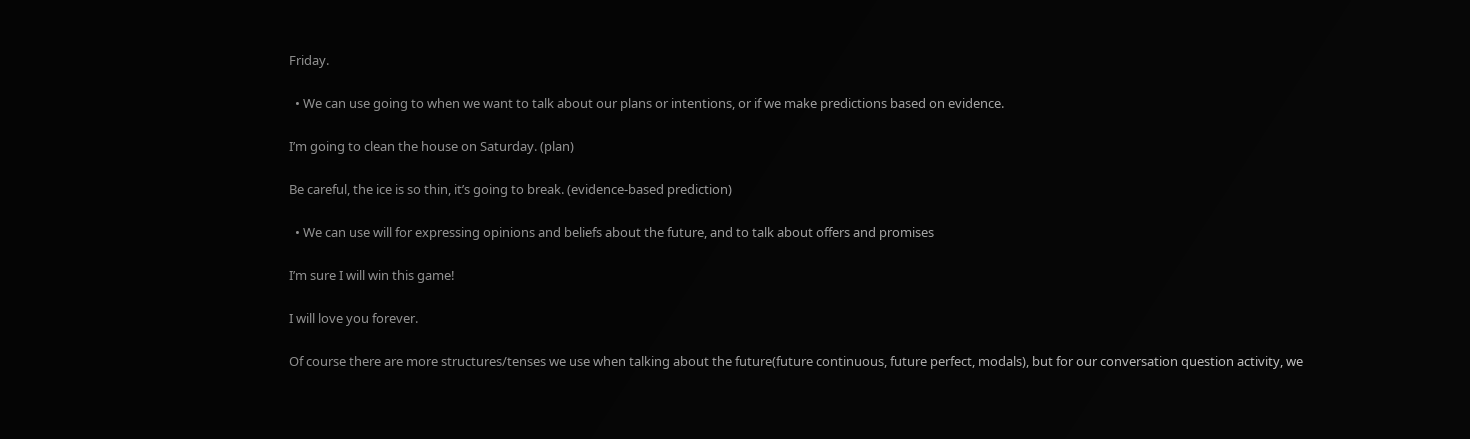Friday.

  • We can use going to when we want to talk about our plans or intentions, or if we make predictions based on evidence.

I’m going to clean the house on Saturday. (plan)

Be careful, the ice is so thin, it’s going to break. (evidence-based prediction)

  • We can use will for expressing opinions and beliefs about the future, and to talk about offers and promises

I’m sure I will win this game!

I will love you forever.

Of course there are more structures/tenses we use when talking about the future(future continuous, future perfect, modals), but for our conversation question activity, we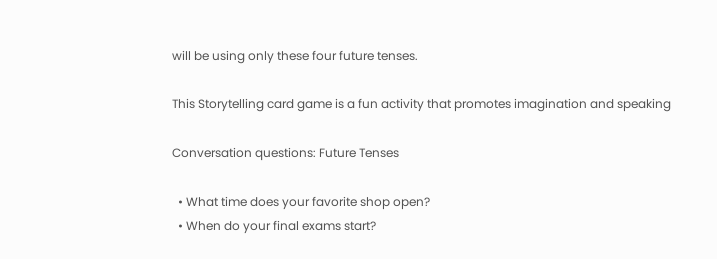will be using only these four future tenses.

This Storytelling card game is a fun activity that promotes imagination and speaking

Conversation questions: Future Tenses

  • What time does your favorite shop open?
  • When do your final exams start?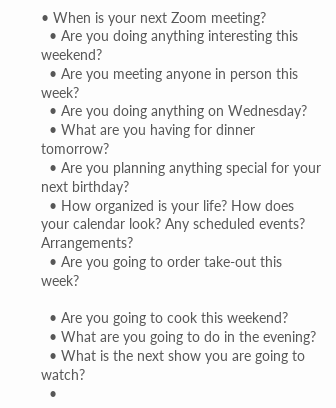• When is your next Zoom meeting?
  • Are you doing anything interesting this weekend?
  • Are you meeting anyone in person this week?
  • Are you doing anything on Wednesday?
  • What are you having for dinner tomorrow?
  • Are you planning anything special for your next birthday?
  • How organized is your life? How does your calendar look? Any scheduled events? Arrangements?
  • Are you going to order take-out this week?

  • Are you going to cook this weekend?
  • What are you going to do in the evening?
  • What is the next show you are going to watch?
  •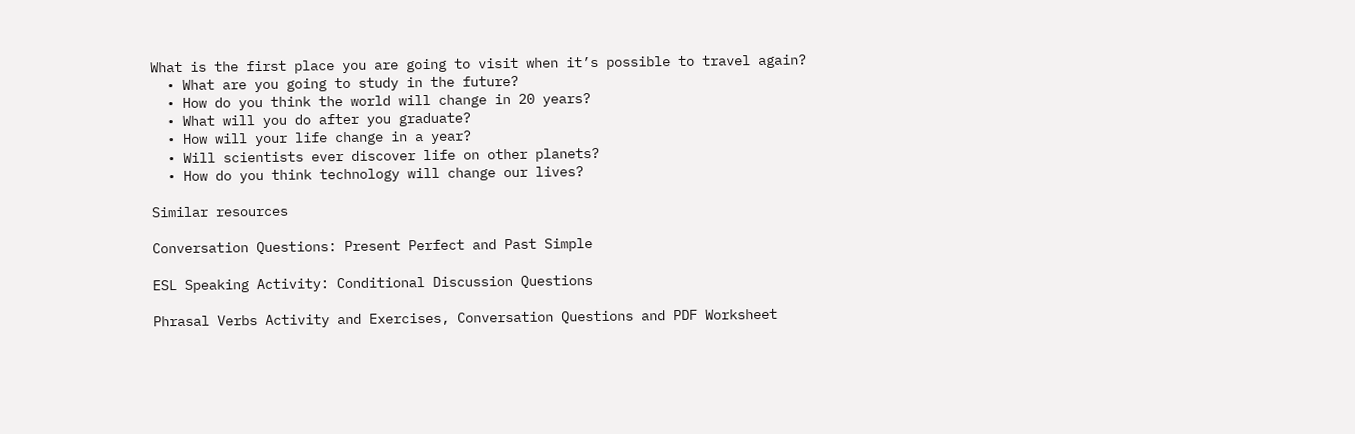What is the first place you are going to visit when it’s possible to travel again?
  • What are you going to study in the future?
  • How do you think the world will change in 20 years?
  • What will you do after you graduate?
  • How will your life change in a year?
  • Will scientists ever discover life on other planets?
  • How do you think technology will change our lives?

Similar resources

Conversation Questions: Present Perfect and Past Simple

ESL Speaking Activity: Conditional Discussion Questions

Phrasal Verbs Activity and Exercises, Conversation Questions and PDF Worksheet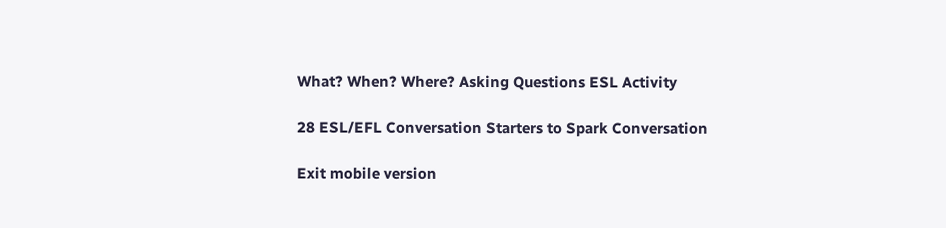What? When? Where? Asking Questions ESL Activity

28 ESL/EFL Conversation Starters to Spark Conversation

Exit mobile version